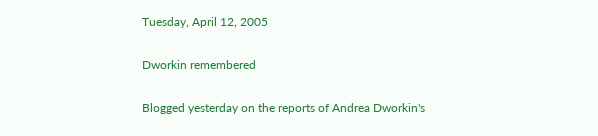Tuesday, April 12, 2005

Dworkin remembered

Blogged yesterday on the reports of Andrea Dworkin's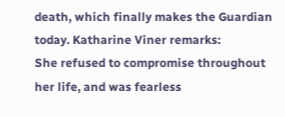death, which finally makes the Guardian today. Katharine Viner remarks:
She refused to compromise throughout her life, and was fearless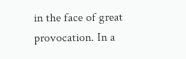in the face of great provocation. In a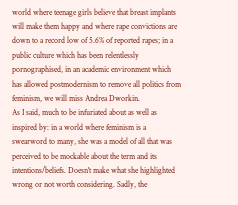world where teenage girls believe that breast implants will make them happy and where rape convictions are down to a record low of 5.6% of reported rapes; in a public culture which has been relentlessly pornographised, in an academic environment which has allowed postmodernism to remove all politics from feminism, we will miss Andrea Dworkin.
As I said, much to be infuriated about as well as inspired by: in a world where feminism is a swearword to many, she was a model of all that was perceived to be mockable about the term and its intentions/beliefs. Doesn't make what she highlighted wrong or not worth considering. Sadly, the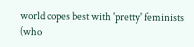world copes best with 'pretty' feminists (who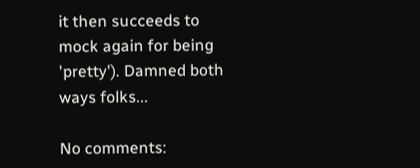it then succeeds to mock again for being 'pretty'). Damned both ways folks...

No comments: